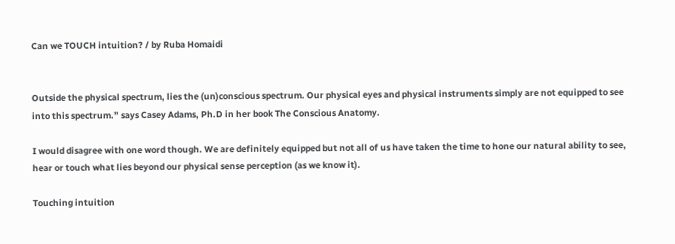Can we TOUCH intuition? / by Ruba Homaidi


Outside the physical spectrum, lies the (un)conscious spectrum. Our physical eyes and physical instruments simply are not equipped to see into this spectrum.” says Casey Adams, Ph.D in her book The Conscious Anatomy.

I would disagree with one word though. We are definitely equipped but not all of us have taken the time to hone our natural ability to see, hear or touch what lies beyond our physical sense perception (as we know it).

Touching intuition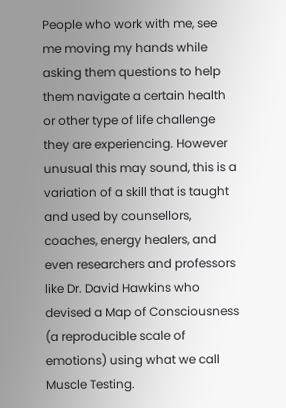People who work with me, see me moving my hands while asking them questions to help them navigate a certain health or other type of life challenge they are experiencing. However unusual this may sound, this is a variation of a skill that is taught and used by counsellors, coaches, energy healers, and even researchers and professors like Dr. David Hawkins who devised a Map of Consciousness (a reproducible scale of emotions) using what we call Muscle Testing.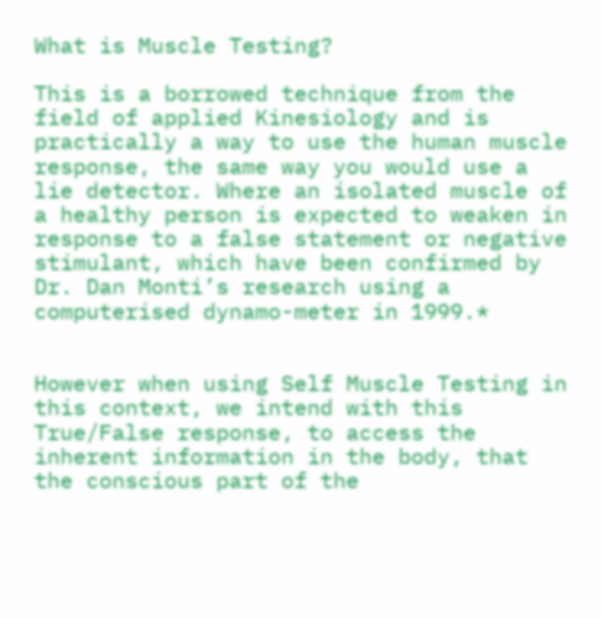What is Muscle Testing?

This is a borrowed technique from the field of applied Kinesiology and is practically a way to use the human muscle response, the same way you would use a lie detector. Where an isolated muscle of a healthy person is expected to weaken in response to a false statement or negative stimulant, which have been confirmed by Dr. Dan Monti’s research using a computerised dynamo-meter in 1999.*


However when using Self Muscle Testing in this context, we intend with this True/False response, to access the inherent information in the body, that the conscious part of the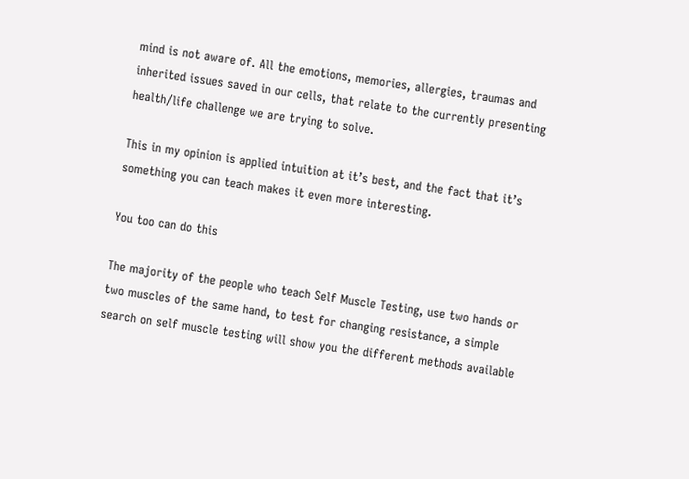mind is not aware of. All the emotions, memories, allergies, traumas and inherited issues saved in our cells, that relate to the currently presenting health/life challenge we are trying to solve.

This in my opinion is applied intuition at it’s best, and the fact that it’s something you can teach makes it even more interesting.

You too can do this

The majority of the people who teach Self Muscle Testing, use two hands or two muscles of the same hand, to test for changing resistance, a simple search on self muscle testing will show you the different methods available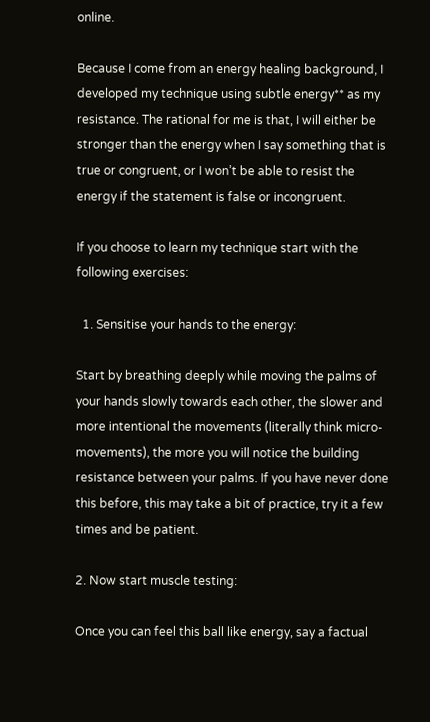online.

Because I come from an energy healing background, I developed my technique using subtle energy** as my resistance. The rational for me is that, I will either be stronger than the energy when I say something that is true or congruent, or I won’t be able to resist the energy if the statement is false or incongruent.

If you choose to learn my technique start with the following exercises:

  1. Sensitise your hands to the energy:

Start by breathing deeply while moving the palms of your hands slowly towards each other, the slower and more intentional the movements (literally think micro-movements), the more you will notice the building resistance between your palms. If you have never done this before, this may take a bit of practice, try it a few times and be patient.

2. Now start muscle testing:

Once you can feel this ball like energy, say a factual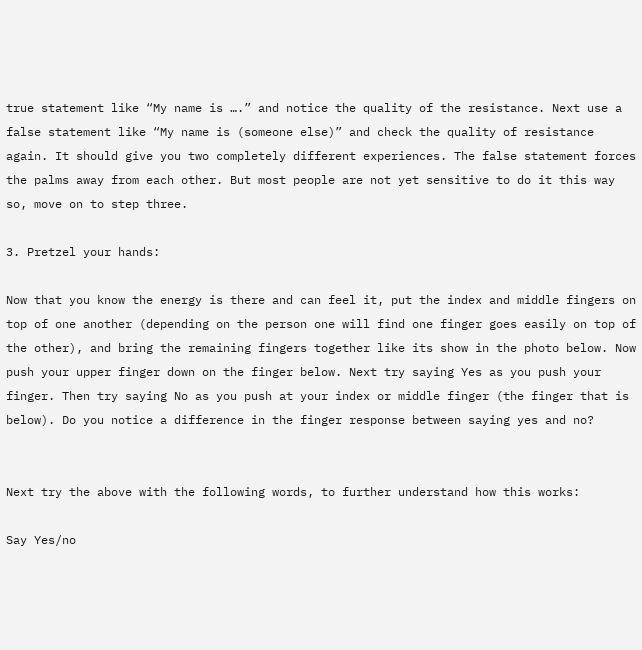true statement like “My name is ….” and notice the quality of the resistance. Next use a false statement like “My name is (someone else)” and check the quality of resistance again. It should give you two completely different experiences. The false statement forces the palms away from each other. But most people are not yet sensitive to do it this way so, move on to step three.

3. Pretzel your hands:

Now that you know the energy is there and can feel it, put the index and middle fingers on top of one another (depending on the person one will find one finger goes easily on top of the other), and bring the remaining fingers together like its show in the photo below. Now push your upper finger down on the finger below. Next try saying Yes as you push your finger. Then try saying No as you push at your index or middle finger (the finger that is below). Do you notice a difference in the finger response between saying yes and no?


Next try the above with the following words, to further understand how this works:

Say Yes/no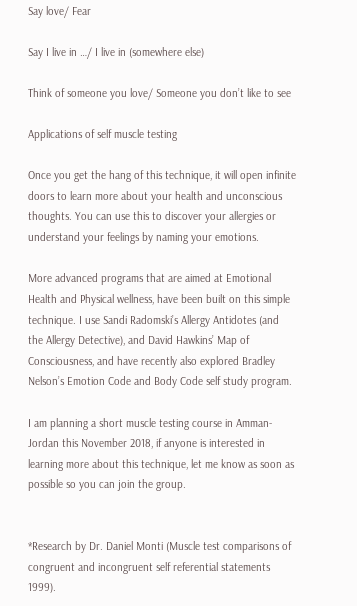Say love/ Fear

Say I live in …/ I live in (somewhere else)

Think of someone you love/ Someone you don’t like to see

Applications of self muscle testing

Once you get the hang of this technique, it will open infinite doors to learn more about your health and unconscious thoughts. You can use this to discover your allergies or understand your feelings by naming your emotions.

More advanced programs that are aimed at Emotional Health and Physical wellness, have been built on this simple technique. I use Sandi Radomski’s Allergy Antidotes (and the Allergy Detective), and David Hawkins’ Map of Consciousness, and have recently also explored Bradley Nelson’s Emotion Code and Body Code self study program.

I am planning a short muscle testing course in Amman-Jordan this November 2018, if anyone is interested in learning more about this technique, let me know as soon as possible so you can join the group.


*Research by Dr. Daniel Monti (Muscle test comparisons of congruent and incongruent self referential statements 1999).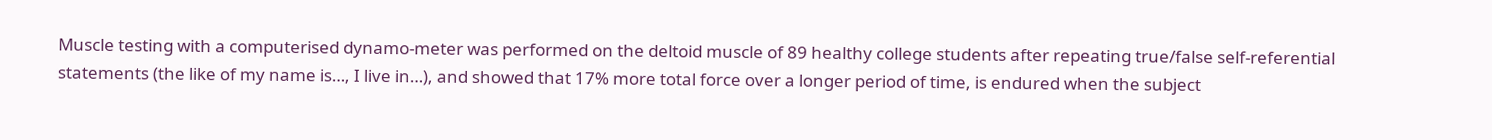Muscle testing with a computerised dynamo-meter was performed on the deltoid muscle of 89 healthy college students after repeating true/false self-referential statements (the like of my name is…, I live in…), and showed that 17% more total force over a longer period of time, is endured when the subject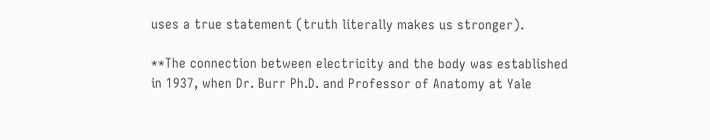uses a true statement (truth literally makes us stronger).

**The connection between electricity and the body was established in 1937, when Dr. Burr Ph.D. and Professor of Anatomy at Yale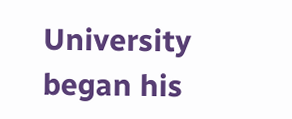University began his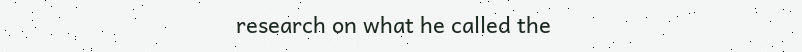research on what he called the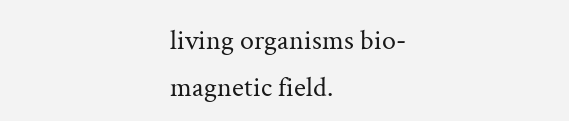living organisms bio-magnetic field.